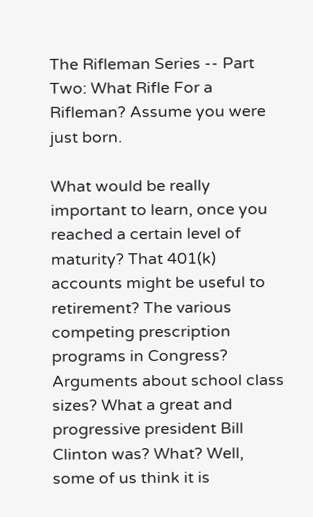The Rifleman Series -- Part Two: What Rifle For a Rifleman? Assume you were just born.

What would be really important to learn, once you reached a certain level of maturity? That 401(k) accounts might be useful to retirement? The various competing prescription programs in Congress? Arguments about school class sizes? What a great and progressive president Bill Clinton was? What? Well, some of us think it is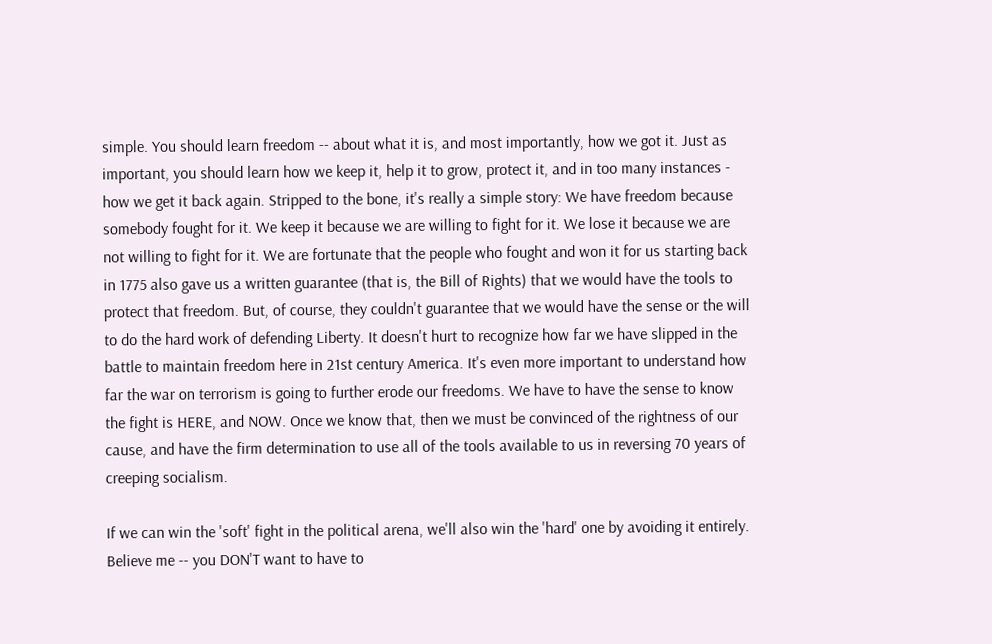simple. You should learn freedom -- about what it is, and most importantly, how we got it. Just as important, you should learn how we keep it, help it to grow, protect it, and in too many instances - how we get it back again. Stripped to the bone, it's really a simple story: We have freedom because somebody fought for it. We keep it because we are willing to fight for it. We lose it because we are not willing to fight for it. We are fortunate that the people who fought and won it for us starting back in 1775 also gave us a written guarantee (that is, the Bill of Rights) that we would have the tools to protect that freedom. But, of course, they couldn't guarantee that we would have the sense or the will to do the hard work of defending Liberty. It doesn't hurt to recognize how far we have slipped in the battle to maintain freedom here in 21st century America. It's even more important to understand how far the war on terrorism is going to further erode our freedoms. We have to have the sense to know the fight is HERE, and NOW. Once we know that, then we must be convinced of the rightness of our cause, and have the firm determination to use all of the tools available to us in reversing 70 years of creeping socialism.

If we can win the 'soft' fight in the political arena, we'll also win the 'hard' one by avoiding it entirely. Believe me -- you DON'T want to have to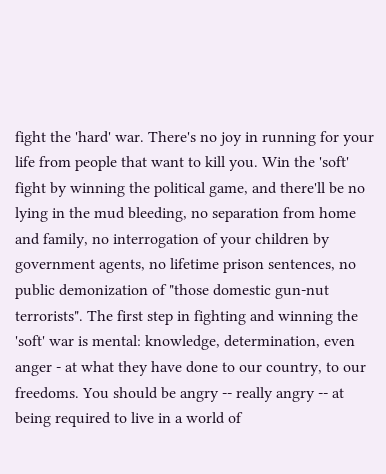fight the 'hard' war. There's no joy in running for your life from people that want to kill you. Win the 'soft' fight by winning the political game, and there'll be no lying in the mud bleeding, no separation from home and family, no interrogation of your children by government agents, no lifetime prison sentences, no public demonization of "those domestic gun-nut terrorists". The first step in fighting and winning the 'soft' war is mental: knowledge, determination, even anger - at what they have done to our country, to our freedoms. You should be angry -- really angry -- at being required to live in a world of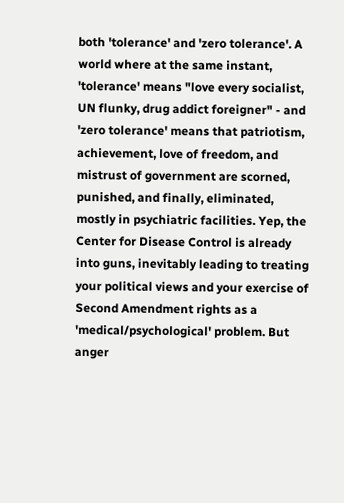both 'tolerance' and 'zero tolerance'. A world where at the same instant, 'tolerance' means "love every socialist, UN flunky, drug addict foreigner" - and 'zero tolerance' means that patriotism, achievement, love of freedom, and mistrust of government are scorned, punished, and finally, eliminated, mostly in psychiatric facilities. Yep, the Center for Disease Control is already into guns, inevitably leading to treating your political views and your exercise of Second Amendment rights as a 'medical/psychological' problem. But anger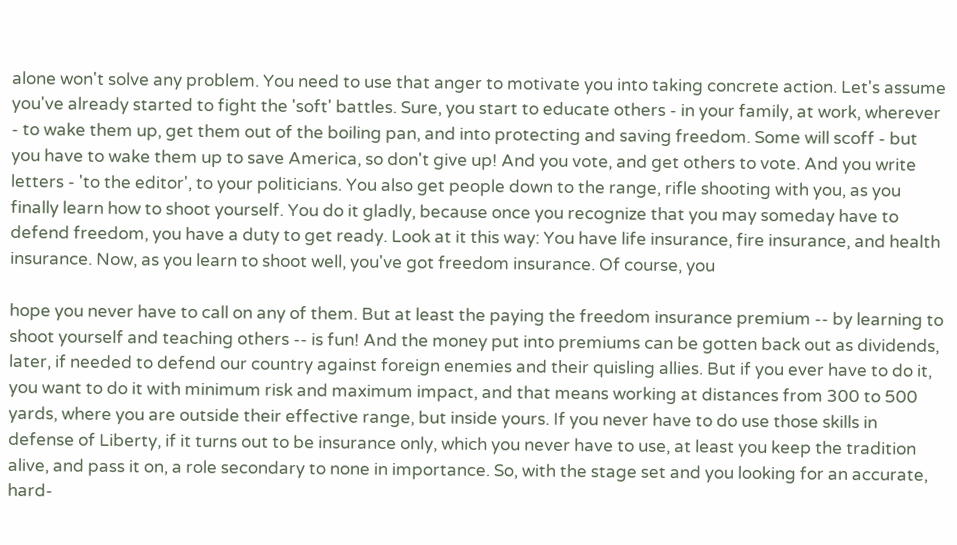alone won't solve any problem. You need to use that anger to motivate you into taking concrete action. Let's assume you've already started to fight the 'soft' battles. Sure, you start to educate others - in your family, at work, wherever - to wake them up, get them out of the boiling pan, and into protecting and saving freedom. Some will scoff - but you have to wake them up to save America, so don't give up! And you vote, and get others to vote. And you write letters - 'to the editor', to your politicians. You also get people down to the range, rifle shooting with you, as you finally learn how to shoot yourself. You do it gladly, because once you recognize that you may someday have to defend freedom, you have a duty to get ready. Look at it this way: You have life insurance, fire insurance, and health insurance. Now, as you learn to shoot well, you've got freedom insurance. Of course, you

hope you never have to call on any of them. But at least the paying the freedom insurance premium -- by learning to shoot yourself and teaching others -- is fun! And the money put into premiums can be gotten back out as dividends, later, if needed to defend our country against foreign enemies and their quisling allies. But if you ever have to do it, you want to do it with minimum risk and maximum impact, and that means working at distances from 300 to 500 yards, where you are outside their effective range, but inside yours. If you never have to do use those skills in defense of Liberty, if it turns out to be insurance only, which you never have to use, at least you keep the tradition alive, and pass it on, a role secondary to none in importance. So, with the stage set and you looking for an accurate, hard-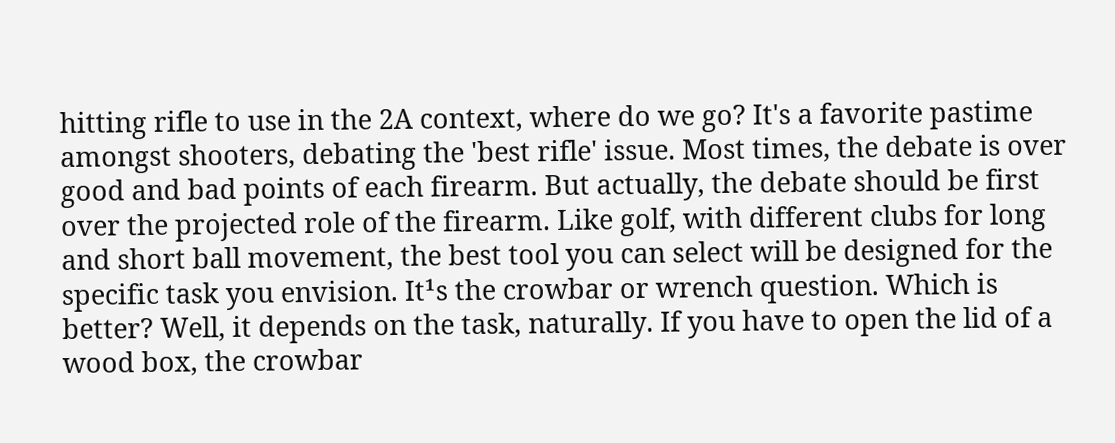hitting rifle to use in the 2A context, where do we go? It's a favorite pastime amongst shooters, debating the 'best rifle' issue. Most times, the debate is over good and bad points of each firearm. But actually, the debate should be first over the projected role of the firearm. Like golf, with different clubs for long and short ball movement, the best tool you can select will be designed for the specific task you envision. It¹s the crowbar or wrench question. Which is better? Well, it depends on the task, naturally. If you have to open the lid of a wood box, the crowbar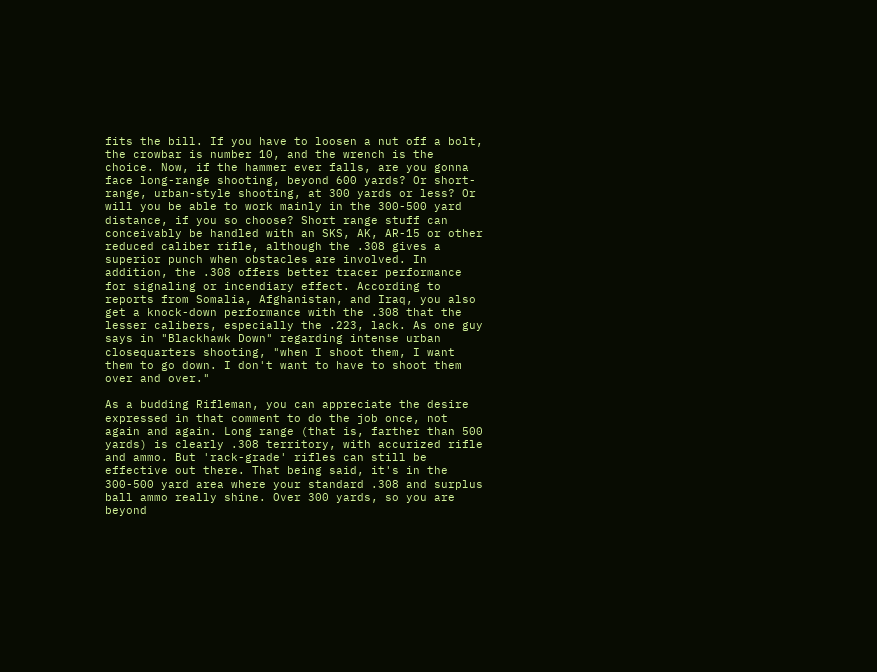fits the bill. If you have to loosen a nut off a bolt, the crowbar is number 10, and the wrench is the choice. Now, if the hammer ever falls, are you gonna face long-range shooting, beyond 600 yards? Or short-range, urban-style shooting, at 300 yards or less? Or will you be able to work mainly in the 300-500 yard distance, if you so choose? Short range stuff can conceivably be handled with an SKS, AK, AR-15 or other reduced caliber rifle, although the .308 gives a superior punch when obstacles are involved. In addition, the .308 offers better tracer performance for signaling or incendiary effect. According to reports from Somalia, Afghanistan, and Iraq, you also get a knock-down performance with the .308 that the lesser calibers, especially the .223, lack. As one guy says in "Blackhawk Down" regarding intense urban closequarters shooting, "when I shoot them, I want them to go down. I don't want to have to shoot them over and over."

As a budding Rifleman, you can appreciate the desire expressed in that comment to do the job once, not again and again. Long range (that is, farther than 500 yards) is clearly .308 territory, with accurized rifle and ammo. But 'rack-grade' rifles can still be effective out there. That being said, it's in the 300-500 yard area where your standard .308 and surplus ball ammo really shine. Over 300 yards, so you are beyond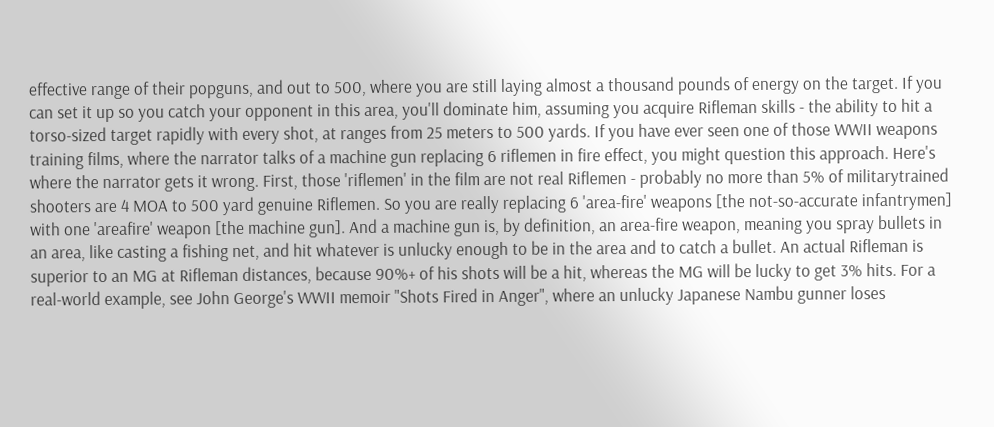effective range of their popguns, and out to 500, where you are still laying almost a thousand pounds of energy on the target. If you can set it up so you catch your opponent in this area, you'll dominate him, assuming you acquire Rifleman skills - the ability to hit a torso-sized target rapidly with every shot, at ranges from 25 meters to 500 yards. If you have ever seen one of those WWII weapons training films, where the narrator talks of a machine gun replacing 6 riflemen in fire effect, you might question this approach. Here's where the narrator gets it wrong. First, those 'riflemen' in the film are not real Riflemen - probably no more than 5% of militarytrained shooters are 4 MOA to 500 yard genuine Riflemen. So you are really replacing 6 'area-fire' weapons [the not-so-accurate infantrymen] with one 'areafire' weapon [the machine gun]. And a machine gun is, by definition, an area-fire weapon, meaning you spray bullets in an area, like casting a fishing net, and hit whatever is unlucky enough to be in the area and to catch a bullet. An actual Rifleman is superior to an MG at Rifleman distances, because 90%+ of his shots will be a hit, whereas the MG will be lucky to get 3% hits. For a real-world example, see John George's WWII memoir "Shots Fired in Anger", where an unlucky Japanese Nambu gunner loses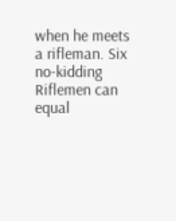when he meets a rifleman. Six no-kidding Riflemen can equal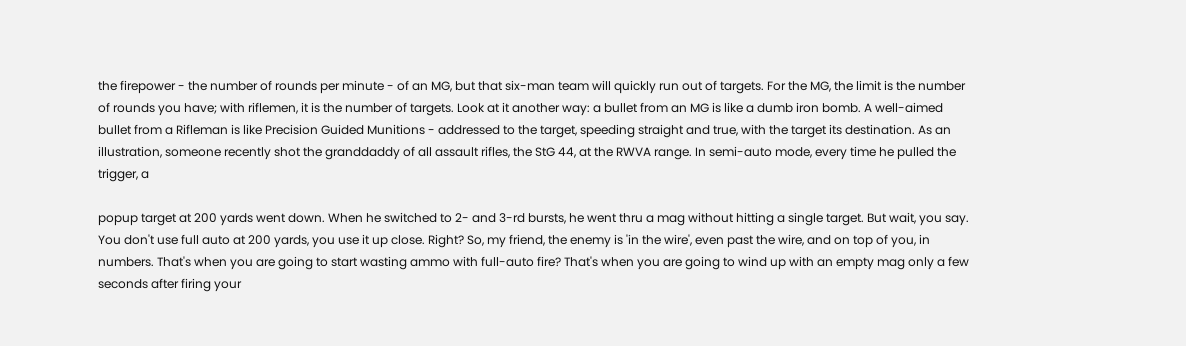the firepower - the number of rounds per minute - of an MG, but that six-man team will quickly run out of targets. For the MG, the limit is the number of rounds you have; with riflemen, it is the number of targets. Look at it another way: a bullet from an MG is like a dumb iron bomb. A well-aimed bullet from a Rifleman is like Precision Guided Munitions - addressed to the target, speeding straight and true, with the target its destination. As an illustration, someone recently shot the granddaddy of all assault rifles, the StG 44, at the RWVA range. In semi-auto mode, every time he pulled the trigger, a

popup target at 200 yards went down. When he switched to 2- and 3-rd bursts, he went thru a mag without hitting a single target. But wait, you say. You don't use full auto at 200 yards, you use it up close. Right? So, my friend, the enemy is 'in the wire', even past the wire, and on top of you, in numbers. That's when you are going to start wasting ammo with full-auto fire? That's when you are going to wind up with an empty mag only a few seconds after firing your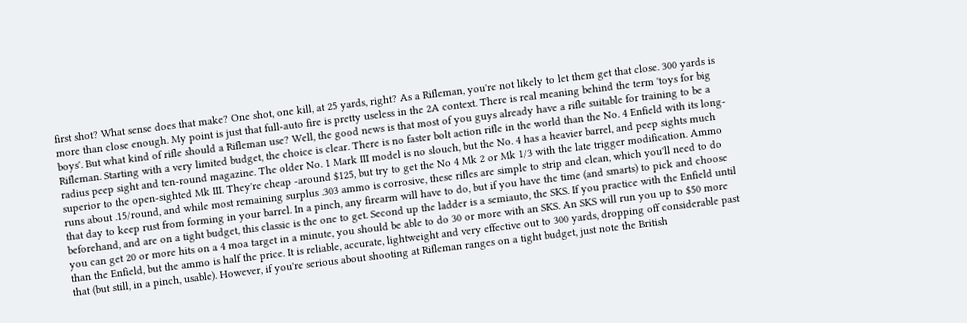first shot? What sense does that make? One shot, one kill, at 25 yards, right? As a Rifleman, you're not likely to let them get that close. 300 yards is more than close enough. My point is just that full-auto fire is pretty useless in the 2A context. There is real meaning behind the term 'toys for big boys'. But what kind of rifle should a Rifleman use? Well, the good news is that most of you guys already have a rifle suitable for training to be a Rifleman. Starting with a very limited budget, the choice is clear. There is no faster bolt action rifle in the world than the No. 4 Enfield with its long-radius peep sight and ten-round magazine. The older No. 1 Mark III model is no slouch, but the No. 4 has a heavier barrel, and peep sights much superior to the open-sighted Mk III. They're cheap -around $125, but try to get the No 4 Mk 2 or Mk 1/3 with the late trigger modification. Ammo runs about .15/round, and while most remaining surplus .303 ammo is corrosive, these rifles are simple to strip and clean, which you'll need to do that day to keep rust from forming in your barrel. In a pinch, any firearm will have to do, but if you have the time (and smarts) to pick and choose beforehand, and are on a tight budget, this classic is the one to get. Second up the ladder is a semiauto, the SKS. If you practice with the Enfield until you can get 20 or more hits on a 4 moa target in a minute, you should be able to do 30 or more with an SKS. An SKS will run you up to $50 more than the Enfield, but the ammo is half the price. It is reliable, accurate, lightweight and very effective out to 300 yards, dropping off considerable past that (but still, in a pinch, usable). However, if you're serious about shooting at Rifleman ranges on a tight budget, just note the British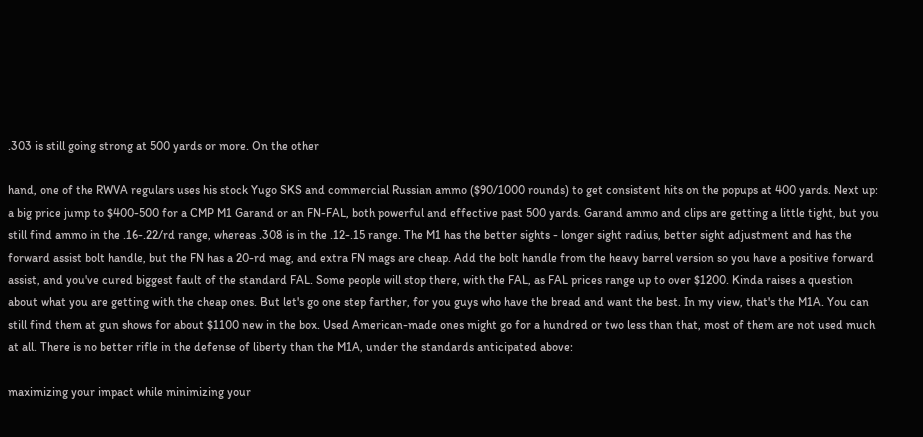.303 is still going strong at 500 yards or more. On the other

hand, one of the RWVA regulars uses his stock Yugo SKS and commercial Russian ammo ($90/1000 rounds) to get consistent hits on the popups at 400 yards. Next up: a big price jump to $400-500 for a CMP M1 Garand or an FN-FAL, both powerful and effective past 500 yards. Garand ammo and clips are getting a little tight, but you still find ammo in the .16-.22/rd range, whereas .308 is in the .12-.15 range. The M1 has the better sights - longer sight radius, better sight adjustment and has the forward assist bolt handle, but the FN has a 20-rd mag, and extra FN mags are cheap. Add the bolt handle from the heavy barrel version so you have a positive forward assist, and you've cured biggest fault of the standard FAL. Some people will stop there, with the FAL, as FAL prices range up to over $1200. Kinda raises a question about what you are getting with the cheap ones. But let's go one step farther, for you guys who have the bread and want the best. In my view, that's the M1A. You can still find them at gun shows for about $1100 new in the box. Used American-made ones might go for a hundred or two less than that, most of them are not used much at all. There is no better rifle in the defense of liberty than the M1A, under the standards anticipated above:

maximizing your impact while minimizing your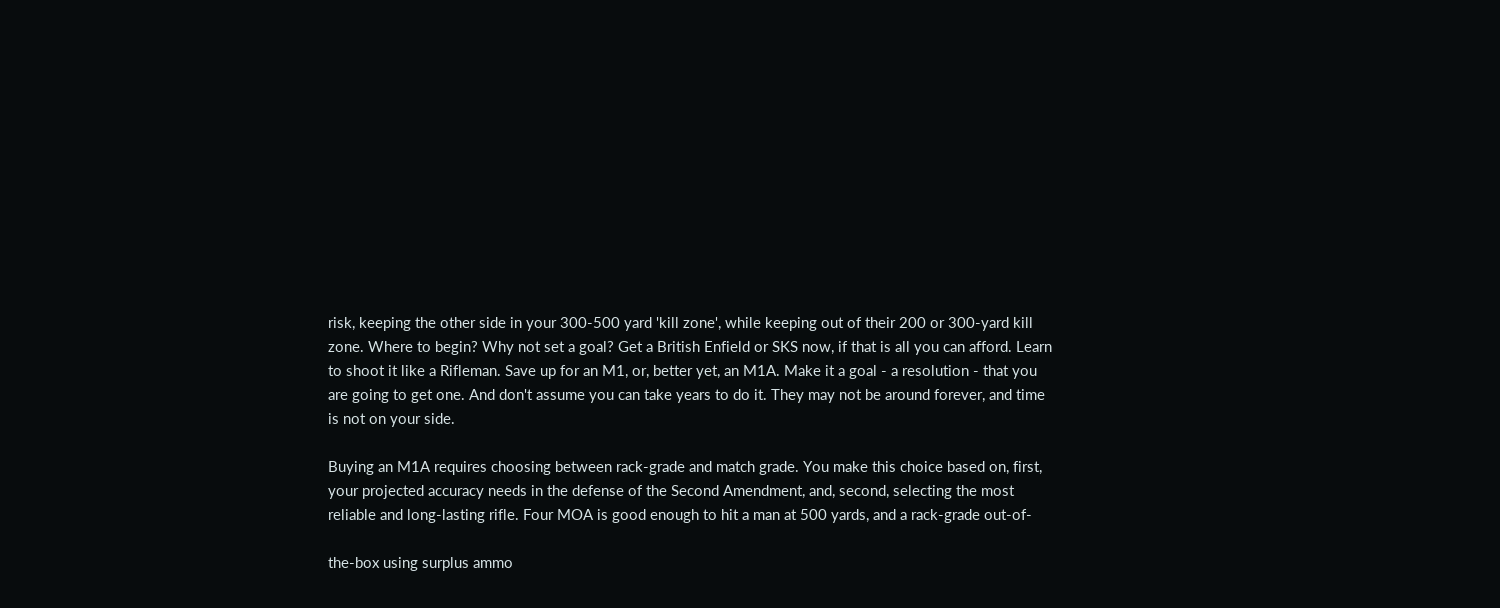risk, keeping the other side in your 300-500 yard 'kill zone', while keeping out of their 200 or 300-yard kill zone. Where to begin? Why not set a goal? Get a British Enfield or SKS now, if that is all you can afford. Learn to shoot it like a Rifleman. Save up for an M1, or, better yet, an M1A. Make it a goal - a resolution - that you are going to get one. And don't assume you can take years to do it. They may not be around forever, and time is not on your side.

Buying an M1A requires choosing between rack-grade and match grade. You make this choice based on, first, your projected accuracy needs in the defense of the Second Amendment, and, second, selecting the most reliable and long-lasting rifle. Four MOA is good enough to hit a man at 500 yards, and a rack-grade out-of-

the-box using surplus ammo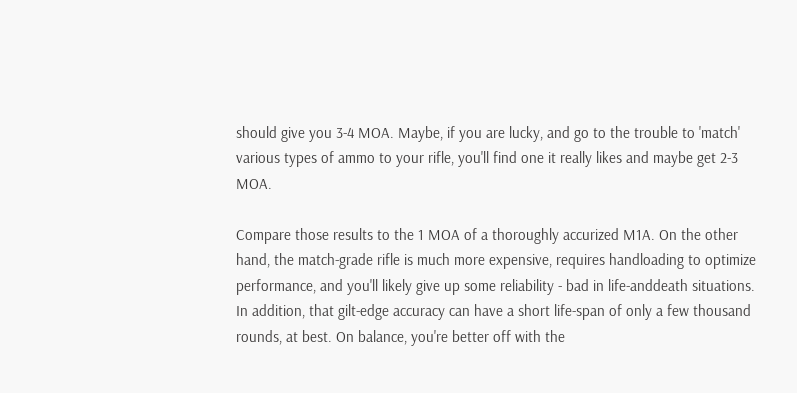should give you 3-4 MOA. Maybe, if you are lucky, and go to the trouble to 'match' various types of ammo to your rifle, you'll find one it really likes and maybe get 2-3 MOA.

Compare those results to the 1 MOA of a thoroughly accurized M1A. On the other hand, the match-grade rifle is much more expensive, requires handloading to optimize performance, and you'll likely give up some reliability - bad in life-anddeath situations. In addition, that gilt-edge accuracy can have a short life-span of only a few thousand rounds, at best. On balance, you're better off with the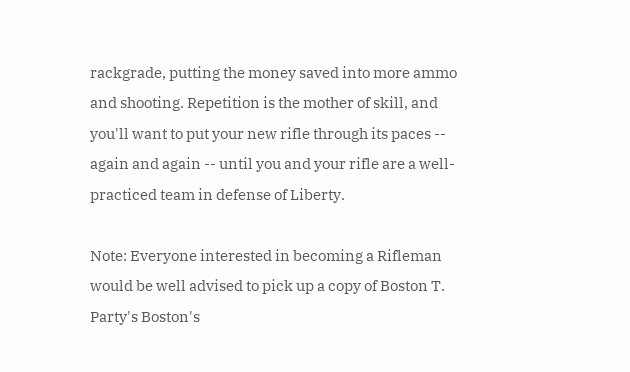rackgrade, putting the money saved into more ammo and shooting. Repetition is the mother of skill, and you'll want to put your new rifle through its paces -- again and again -- until you and your rifle are a well-practiced team in defense of Liberty.

Note: Everyone interested in becoming a Rifleman would be well advised to pick up a copy of Boston T. Party's Boston's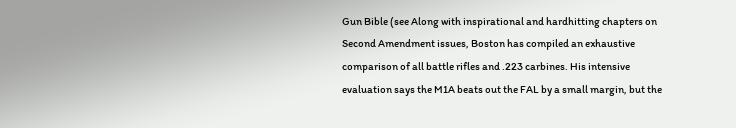Gun Bible (see Along with inspirational and hardhitting chapters on Second Amendment issues, Boston has compiled an exhaustive comparison of all battle rifles and .223 carbines. His intensive evaluation says the M1A beats out the FAL by a small margin, but the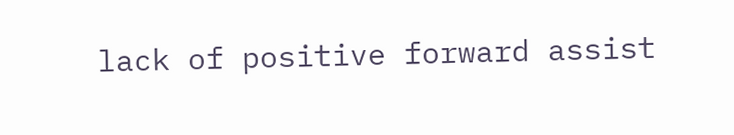lack of positive forward assist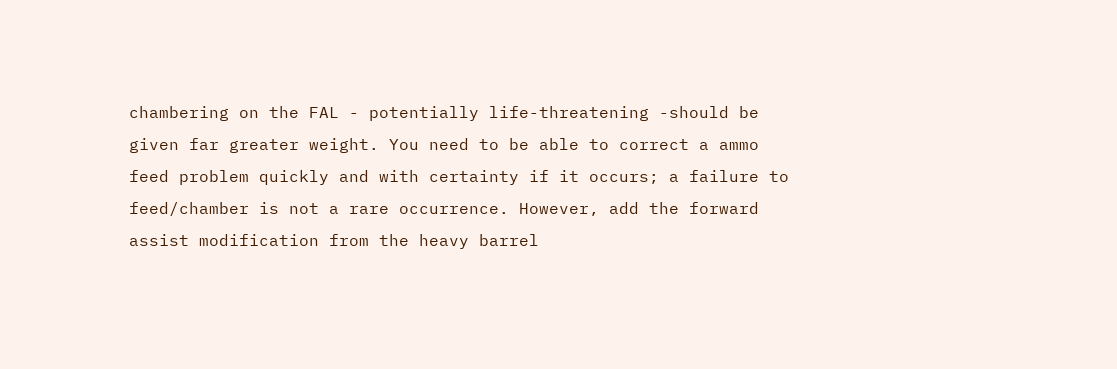chambering on the FAL - potentially life-threatening -should be given far greater weight. You need to be able to correct a ammo feed problem quickly and with certainty if it occurs; a failure to feed/chamber is not a rare occurrence. However, add the forward assist modification from the heavy barrel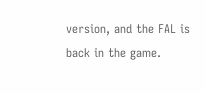version, and the FAL is back in the game.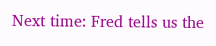Next time: Fred tells us the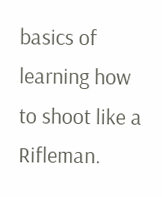basics of learning how to shoot like a Rifleman.